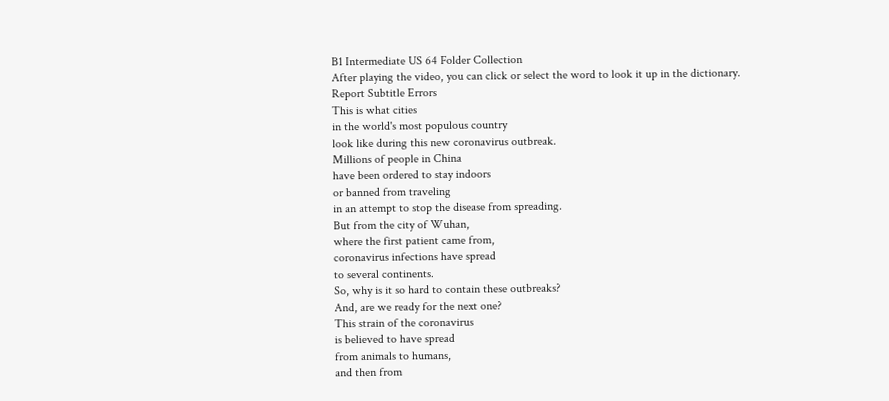B1 Intermediate US 64 Folder Collection
After playing the video, you can click or select the word to look it up in the dictionary.
Report Subtitle Errors
This is what cities
in the world's most populous country
look like during this new coronavirus outbreak.
Millions of people in China
have been ordered to stay indoors
or banned from traveling
in an attempt to stop the disease from spreading.
But from the city of Wuhan,
where the first patient came from,
coronavirus infections have spread
to several continents.
So, why is it so hard to contain these outbreaks?
And, are we ready for the next one?
This strain of the coronavirus
is believed to have spread
from animals to humans,
and then from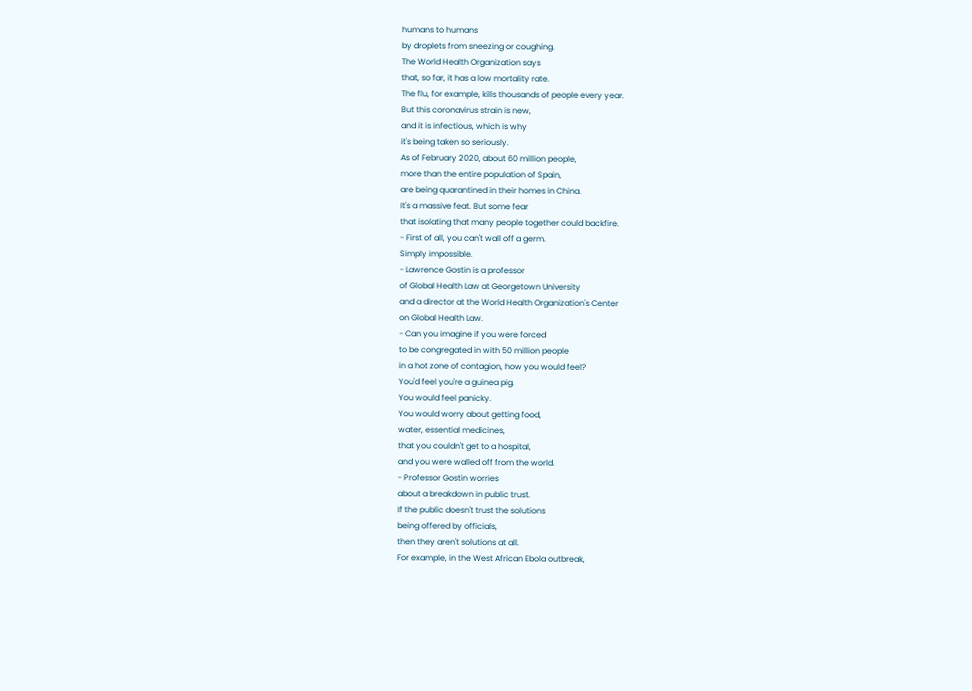humans to humans
by droplets from sneezing or coughing.
The World Health Organization says
that, so far, it has a low mortality rate.
The flu, for example, kills thousands of people every year.
But this coronavirus strain is new,
and it is infectious, which is why
it's being taken so seriously.
As of February 2020, about 60 million people,
more than the entire population of Spain,
are being quarantined in their homes in China.
It's a massive feat. But some fear
that isolating that many people together could backfire.
- First of all, you can't wall off a germ.
Simply impossible.
- Lawrence Gostin is a professor
of Global Health Law at Georgetown University
and a director at the World Health Organization's Center
on Global Health Law.
- Can you imagine if you were forced
to be congregated in with 50 million people
in a hot zone of contagion, how you would feel?
You'd feel you're a guinea pig.
You would feel panicky.
You would worry about getting food,
water, essential medicines,
that you couldn't get to a hospital,
and you were walled off from the world.
- Professor Gostin worries
about a breakdown in public trust.
If the public doesn't trust the solutions
being offered by officials,
then they aren't solutions at all.
For example, in the West African Ebola outbreak,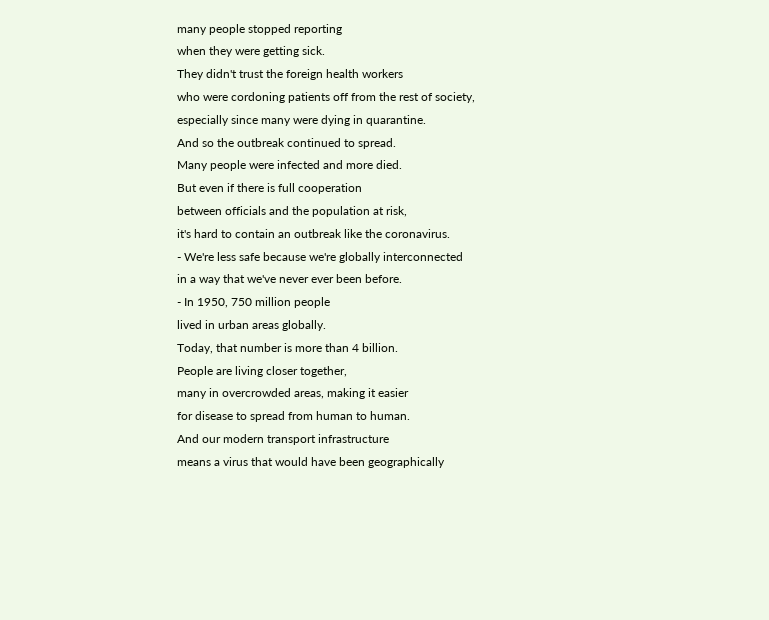many people stopped reporting
when they were getting sick.
They didn't trust the foreign health workers
who were cordoning patients off from the rest of society,
especially since many were dying in quarantine.
And so the outbreak continued to spread.
Many people were infected and more died.
But even if there is full cooperation
between officials and the population at risk,
it's hard to contain an outbreak like the coronavirus.
- We're less safe because we're globally interconnected
in a way that we've never ever been before.
- In 1950, 750 million people
lived in urban areas globally.
Today, that number is more than 4 billion.
People are living closer together,
many in overcrowded areas, making it easier
for disease to spread from human to human.
And our modern transport infrastructure
means a virus that would have been geographically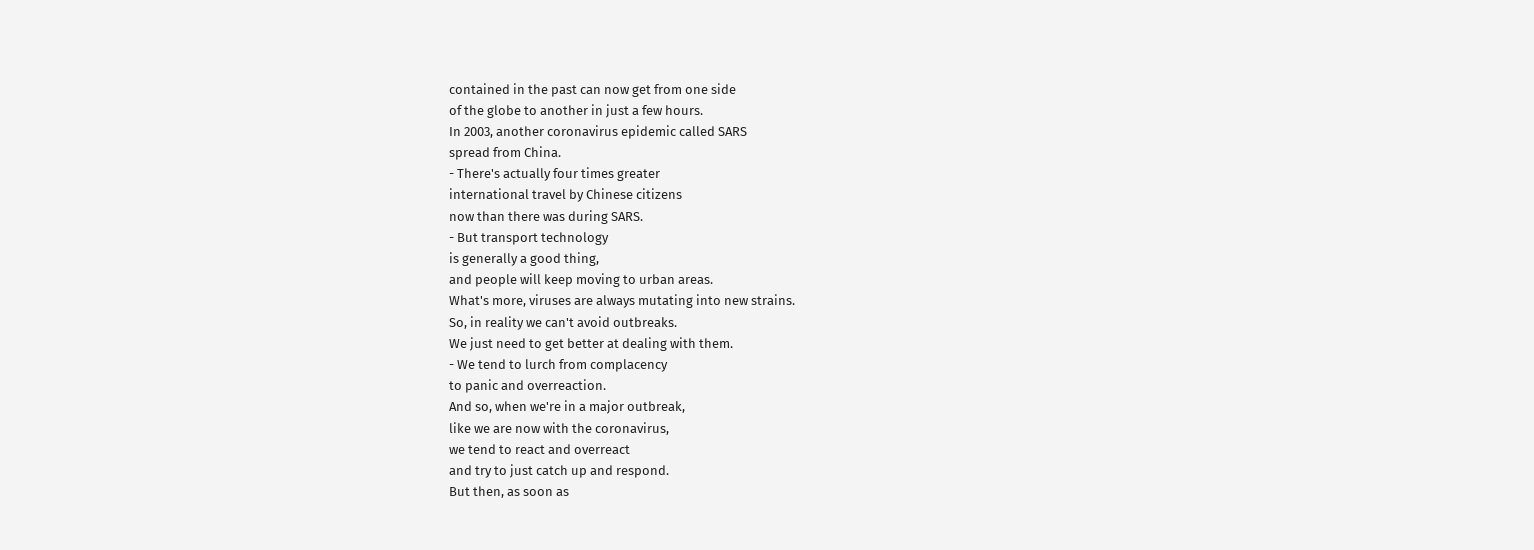contained in the past can now get from one side
of the globe to another in just a few hours.
In 2003, another coronavirus epidemic called SARS
spread from China.
- There's actually four times greater
international travel by Chinese citizens
now than there was during SARS.
- But transport technology
is generally a good thing,
and people will keep moving to urban areas.
What's more, viruses are always mutating into new strains.
So, in reality we can't avoid outbreaks.
We just need to get better at dealing with them.
- We tend to lurch from complacency
to panic and overreaction.
And so, when we're in a major outbreak,
like we are now with the coronavirus,
we tend to react and overreact
and try to just catch up and respond.
But then, as soon as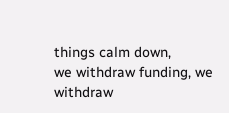things calm down,
we withdraw funding, we withdraw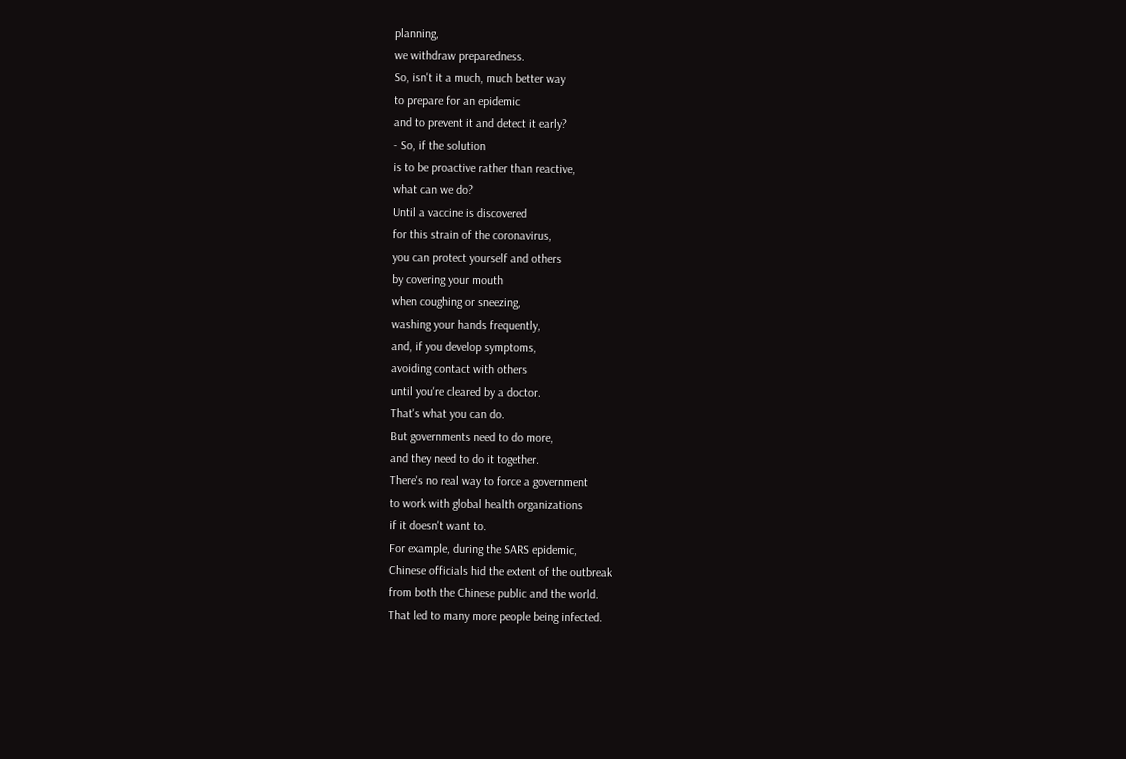planning,
we withdraw preparedness.
So, isn't it a much, much better way
to prepare for an epidemic
and to prevent it and detect it early?
- So, if the solution
is to be proactive rather than reactive,
what can we do?
Until a vaccine is discovered
for this strain of the coronavirus,
you can protect yourself and others
by covering your mouth
when coughing or sneezing,
washing your hands frequently,
and, if you develop symptoms,
avoiding contact with others
until you're cleared by a doctor.
That's what you can do.
But governments need to do more,
and they need to do it together.
There's no real way to force a government
to work with global health organizations
if it doesn't want to.
For example, during the SARS epidemic,
Chinese officials hid the extent of the outbreak
from both the Chinese public and the world.
That led to many more people being infected.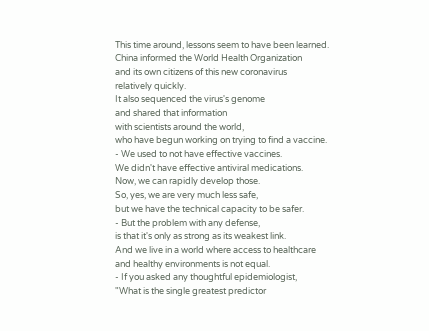This time around, lessons seem to have been learned.
China informed the World Health Organization
and its own citizens of this new coronavirus
relatively quickly.
It also sequenced the virus's genome
and shared that information
with scientists around the world,
who have begun working on trying to find a vaccine.
- We used to not have effective vaccines.
We didn't have effective antiviral medications.
Now, we can rapidly develop those.
So, yes, we are very much less safe,
but we have the technical capacity to be safer.
- But the problem with any defense,
is that it's only as strong as its weakest link.
And we live in a world where access to healthcare
and healthy environments is not equal.
- If you asked any thoughtful epidemiologist,
"What is the single greatest predictor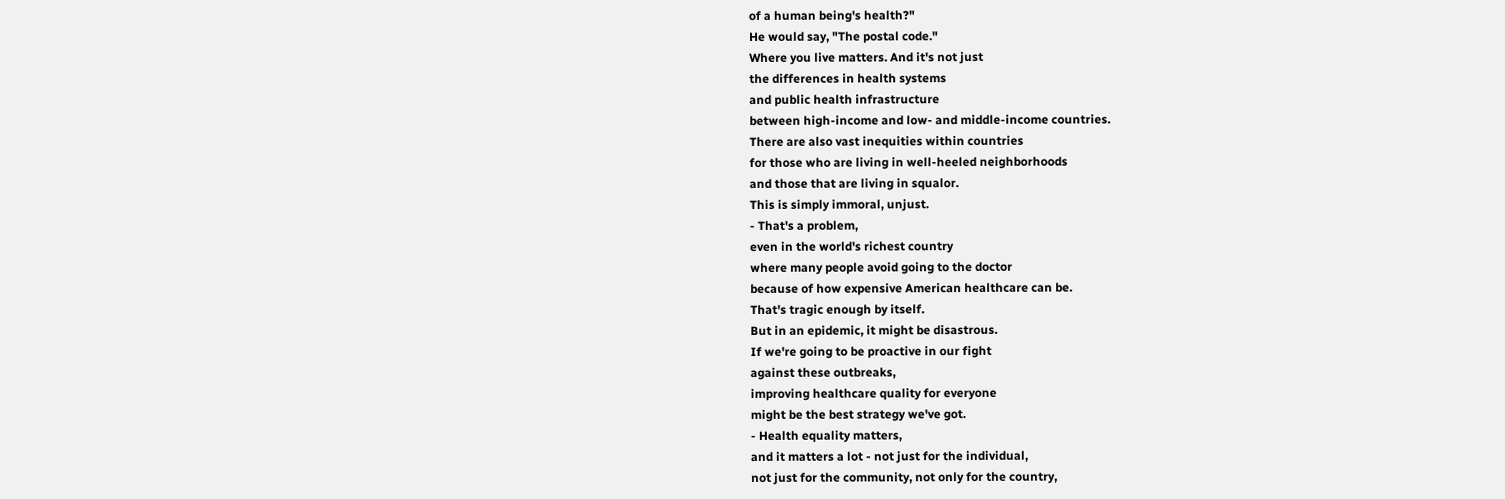of a human being's health?"
He would say, "The postal code."
Where you live matters. And it's not just
the differences in health systems
and public health infrastructure
between high-income and low- and middle-income countries.
There are also vast inequities within countries
for those who are living in well-heeled neighborhoods
and those that are living in squalor.
This is simply immoral, unjust.
- That's a problem,
even in the world's richest country
where many people avoid going to the doctor
because of how expensive American healthcare can be.
That's tragic enough by itself.
But in an epidemic, it might be disastrous.
If we're going to be proactive in our fight
against these outbreaks,
improving healthcare quality for everyone
might be the best strategy we've got.
- Health equality matters,
and it matters a lot - not just for the individual,
not just for the community, not only for the country,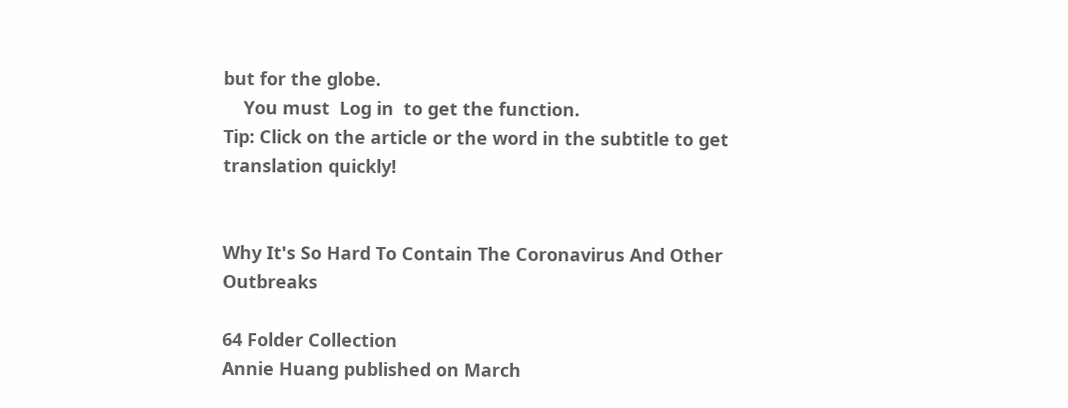but for the globe.
    You must  Log in  to get the function.
Tip: Click on the article or the word in the subtitle to get translation quickly!


Why It's So Hard To Contain The Coronavirus And Other Outbreaks

64 Folder Collection
Annie Huang published on March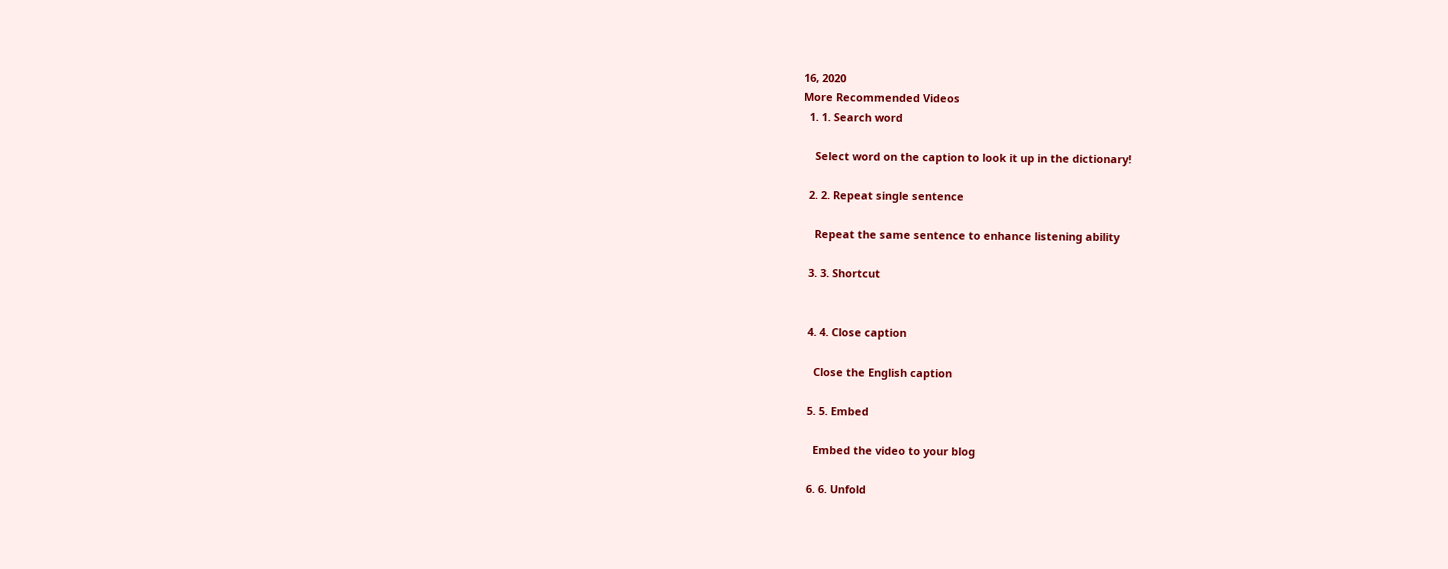16, 2020
More Recommended Videos
  1. 1. Search word

    Select word on the caption to look it up in the dictionary!

  2. 2. Repeat single sentence

    Repeat the same sentence to enhance listening ability

  3. 3. Shortcut


  4. 4. Close caption

    Close the English caption

  5. 5. Embed

    Embed the video to your blog

  6. 6. Unfold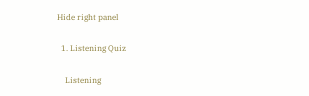Hide right panel

  1. Listening Quiz

    Listening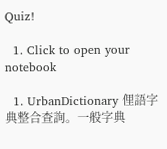Quiz!

  1. Click to open your notebook

  1. UrbanDictionary 俚語字典整合查詢。一般字典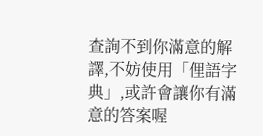查詢不到你滿意的解譯,不妨使用「俚語字典」,或許會讓你有滿意的答案喔